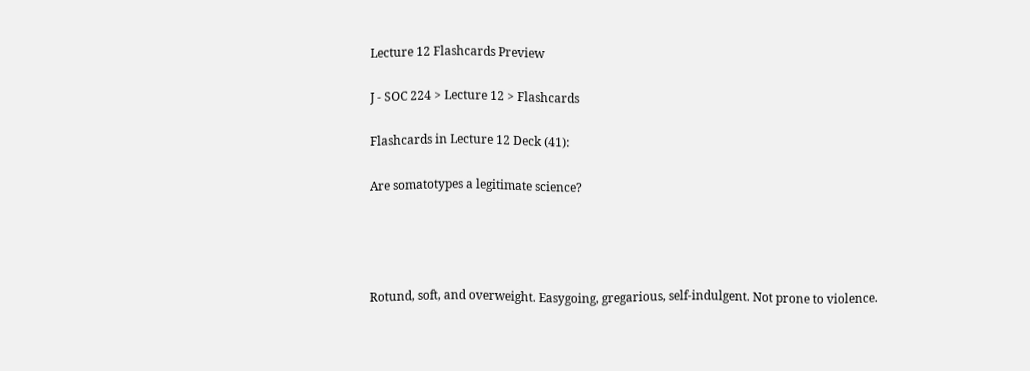Lecture 12 Flashcards Preview

J - SOC 224 > Lecture 12 > Flashcards

Flashcards in Lecture 12 Deck (41):

Are somatotypes a legitimate science?




Rotund, soft, and overweight. Easygoing, gregarious, self-indulgent. Not prone to violence.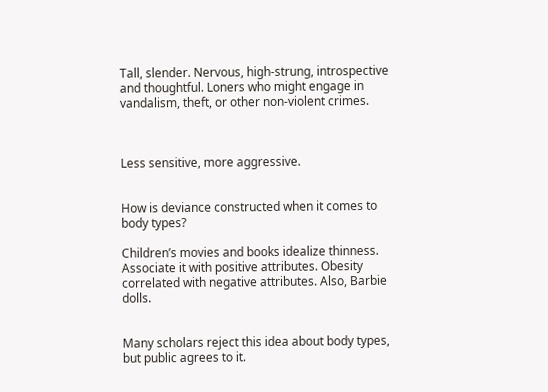Tall, slender. Nervous, high-strung, introspective and thoughtful. Loners who might engage in vandalism, theft, or other non-violent crimes.



Less sensitive, more aggressive.


How is deviance constructed when it comes to body types?

Children’s movies and books idealize thinness. Associate it with positive attributes. Obesity correlated with negative attributes. Also, Barbie dolls.


Many scholars reject this idea about body types, but public agrees to it.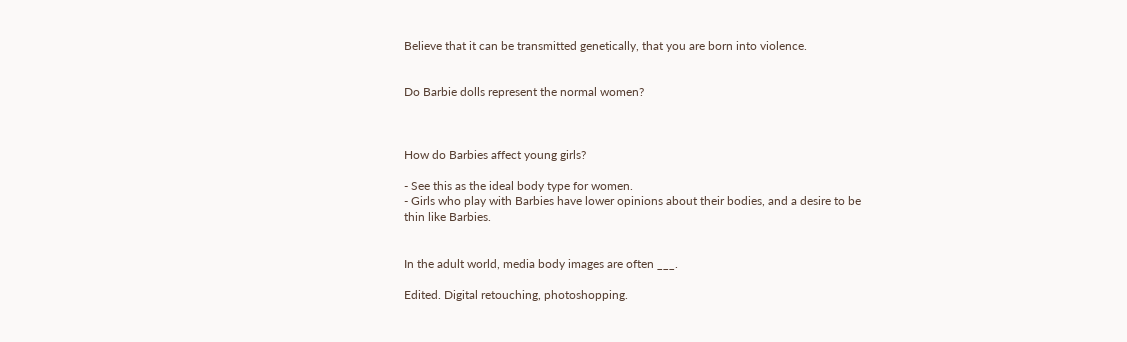Believe that it can be transmitted genetically, that you are born into violence.


Do Barbie dolls represent the normal women?



How do Barbies affect young girls?

- See this as the ideal body type for women.
- Girls who play with Barbies have lower opinions about their bodies, and a desire to be thin like Barbies.


In the adult world, media body images are often ___.

Edited. Digital retouching, photoshopping.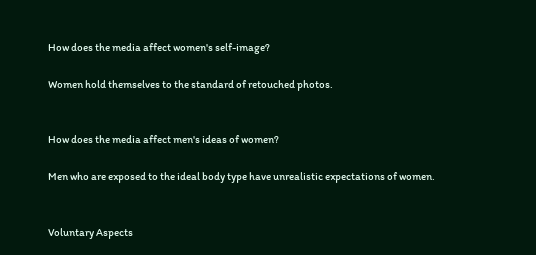How does the media affect women's self-image?

Women hold themselves to the standard of retouched photos.


How does the media affect men's ideas of women?

Men who are exposed to the ideal body type have unrealistic expectations of women.


Voluntary Aspects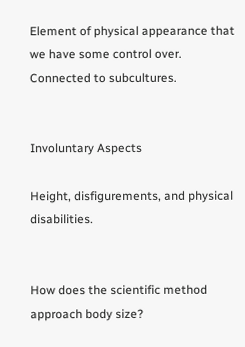Element of physical appearance that we have some control over. Connected to subcultures.


Involuntary Aspects

Height, disfigurements, and physical disabilities.


How does the scientific method approach body size?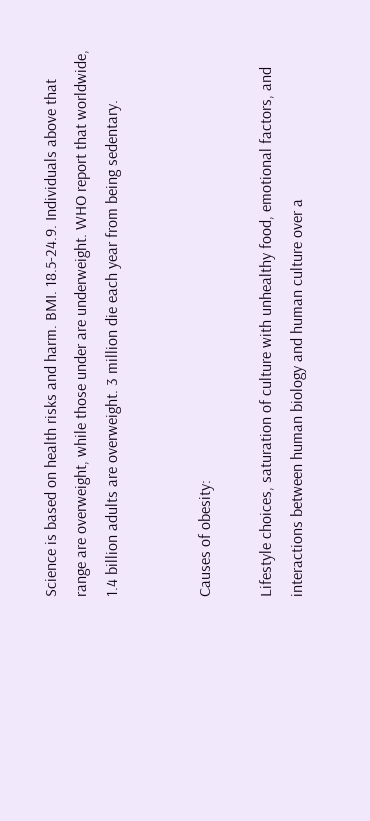Science is based on health risks and harm. BMI. 18.5-24.9. Individuals above that range are overweight, while those under are underweight. WHO report that worldwide, 1.4 billion adults are overweight. 3 million die each year from being sedentary.


Causes of obesity:

Lifestyle choices, saturation of culture with unhealthy food, emotional factors, and interactions between human biology and human culture over a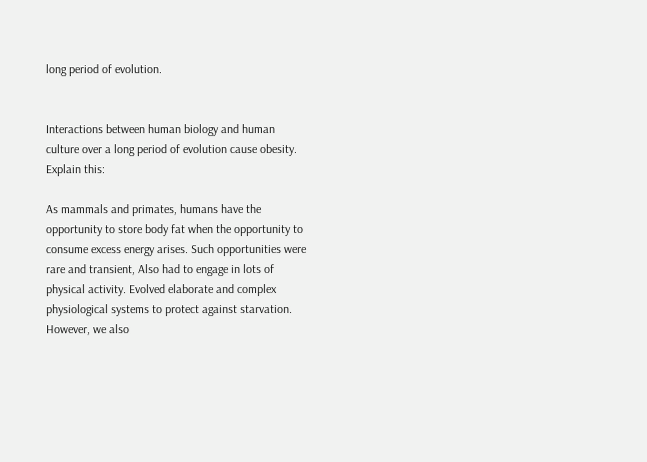long period of evolution.


Interactions between human biology and human culture over a long period of evolution cause obesity. Explain this:

As mammals and primates, humans have the opportunity to store body fat when the opportunity to consume excess energy arises. Such opportunities were rare and transient, Also had to engage in lots of physical activity. Evolved elaborate and complex physiological systems to protect against starvation. However, we also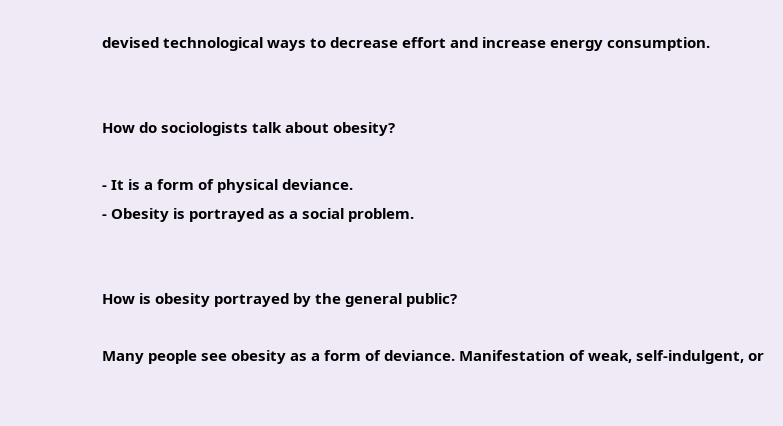devised technological ways to decrease effort and increase energy consumption.


How do sociologists talk about obesity?

- It is a form of physical deviance.
- Obesity is portrayed as a social problem.


How is obesity portrayed by the general public?

Many people see obesity as a form of deviance. Manifestation of weak, self-indulgent, or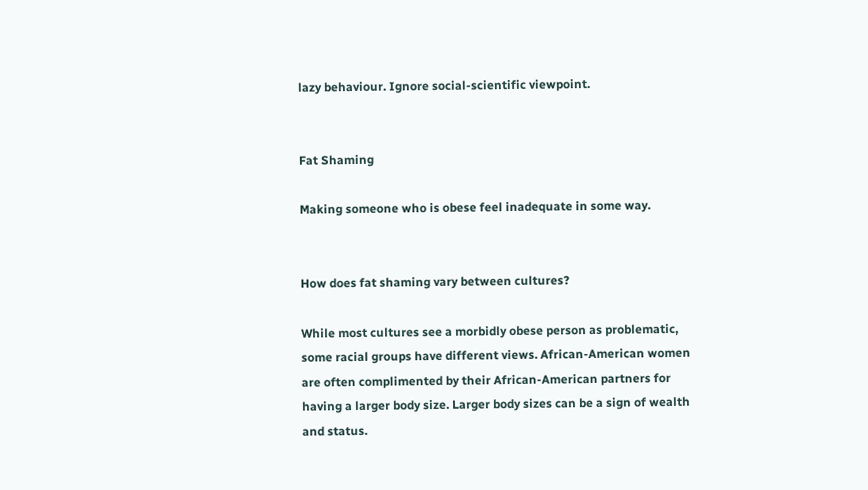lazy behaviour. Ignore social-scientific viewpoint.


Fat Shaming

Making someone who is obese feel inadequate in some way.


How does fat shaming vary between cultures?

While most cultures see a morbidly obese person as problematic, some racial groups have different views. African-American women are often complimented by their African-American partners for having a larger body size. Larger body sizes can be a sign of wealth and status.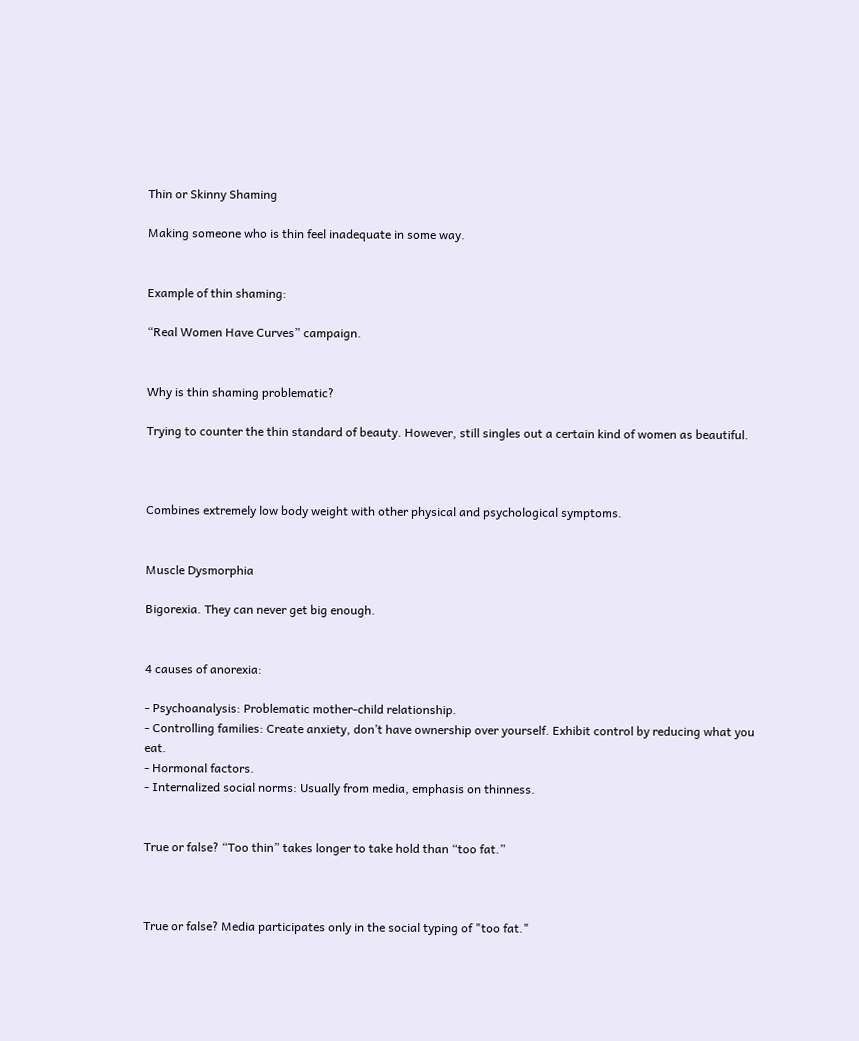Thin or Skinny Shaming

Making someone who is thin feel inadequate in some way.


Example of thin shaming:

“Real Women Have Curves” campaign.


Why is thin shaming problematic?

Trying to counter the thin standard of beauty. However, still singles out a certain kind of women as beautiful.



Combines extremely low body weight with other physical and psychological symptoms.


Muscle Dysmorphia

Bigorexia. They can never get big enough.


4 causes of anorexia:

- Psychoanalysis: Problematic mother-child relationship.
- Controlling families: Create anxiety, don’t have ownership over yourself. Exhibit control by reducing what you eat.
- Hormonal factors.
- Internalized social norms: Usually from media, emphasis on thinness.


True or false? “Too thin” takes longer to take hold than “too fat.”



True or false? Media participates only in the social typing of "too fat."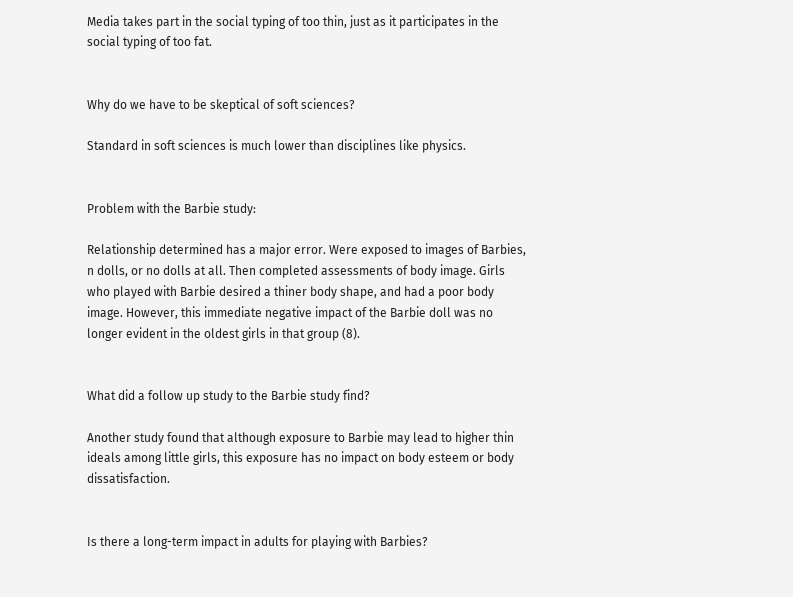Media takes part in the social typing of too thin, just as it participates in the social typing of too fat.


Why do we have to be skeptical of soft sciences?

Standard in soft sciences is much lower than disciplines like physics.


Problem with the Barbie study:

Relationship determined has a major error. Were exposed to images of Barbies, n dolls, or no dolls at all. Then completed assessments of body image. Girls who played with Barbie desired a thiner body shape, and had a poor body image. However, this immediate negative impact of the Barbie doll was no longer evident in the oldest girls in that group (8).


What did a follow up study to the Barbie study find?

Another study found that although exposure to Barbie may lead to higher thin ideals among little girls, this exposure has no impact on body esteem or body dissatisfaction.


Is there a long-term impact in adults for playing with Barbies?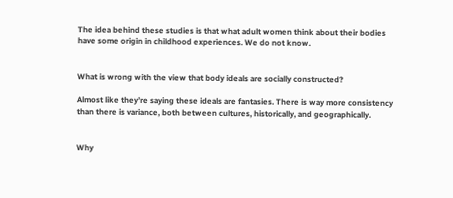The idea behind these studies is that what adult women think about their bodies have some origin in childhood experiences. We do not know.


What is wrong with the view that body ideals are socially constructed?

Almost like they’re saying these ideals are fantasies. There is way more consistency than there is variance, both between cultures, historically, and geographically.


Why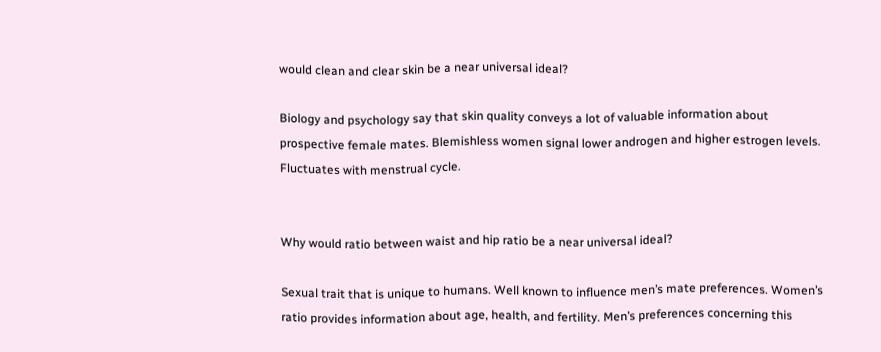would clean and clear skin be a near universal ideal?

Biology and psychology say that skin quality conveys a lot of valuable information about prospective female mates. Blemishless women signal lower androgen and higher estrogen levels. Fluctuates with menstrual cycle.


Why would ratio between waist and hip ratio be a near universal ideal?

Sexual trait that is unique to humans. Well known to influence men’s mate preferences. Women’s ratio provides information about age, health, and fertility. Men’s preferences concerning this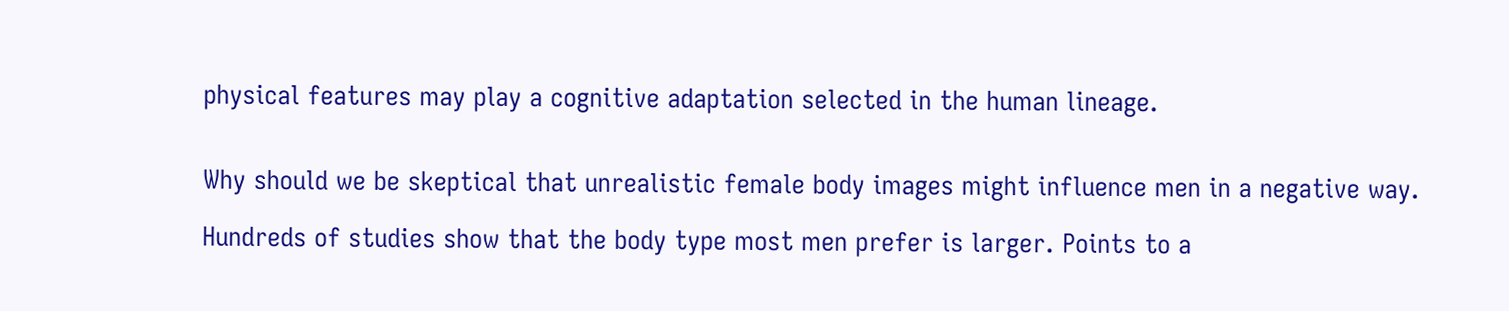physical features may play a cognitive adaptation selected in the human lineage.


Why should we be skeptical that unrealistic female body images might influence men in a negative way.

Hundreds of studies show that the body type most men prefer is larger. Points to a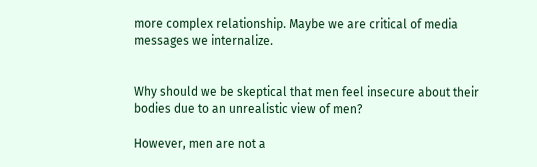more complex relationship. Maybe we are critical of media messages we internalize.


Why should we be skeptical that men feel insecure about their bodies due to an unrealistic view of men?

However, men are not a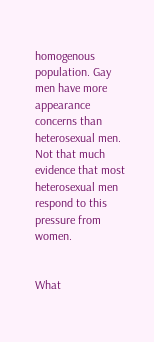homogenous population. Gay men have more appearance concerns than heterosexual men. Not that much evidence that most heterosexual men respond to this pressure from women.


What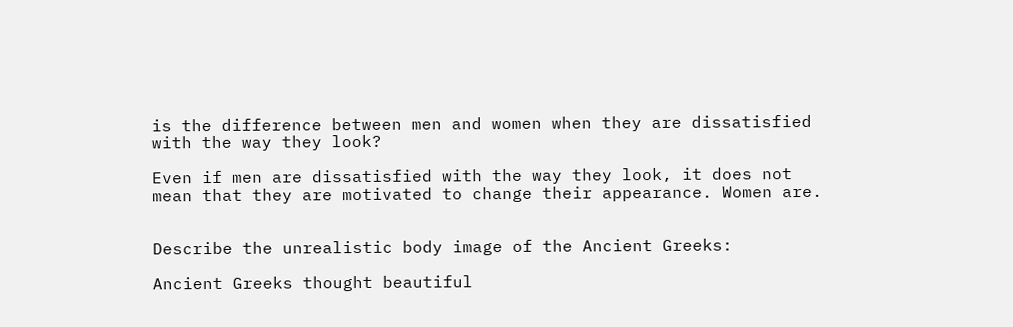is the difference between men and women when they are dissatisfied with the way they look?

Even if men are dissatisfied with the way they look, it does not mean that they are motivated to change their appearance. Women are.


Describe the unrealistic body image of the Ancient Greeks:

Ancient Greeks thought beautiful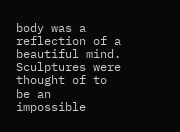body was a reflection of a beautiful mind. Sculptures were thought of to be an impossible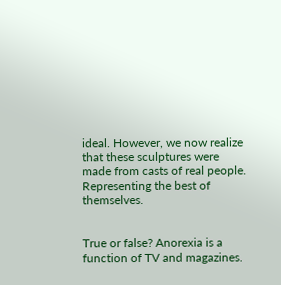ideal. However, we now realize that these sculptures were made from casts of real people. Representing the best of themselves.


True or false? Anorexia is a function of TV and magazines.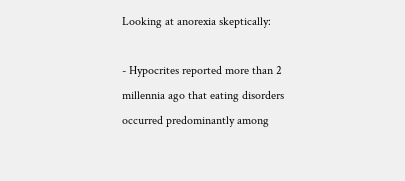Looking at anorexia skeptically:

- Hypocrites reported more than 2 millennia ago that eating disorders occurred predominantly among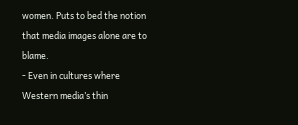women. Puts to bed the notion that media images alone are to blame.
- Even in cultures where Western media’s thin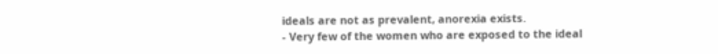ideals are not as prevalent, anorexia exists.
- Very few of the women who are exposed to the ideal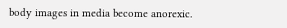body images in media become anorexic.